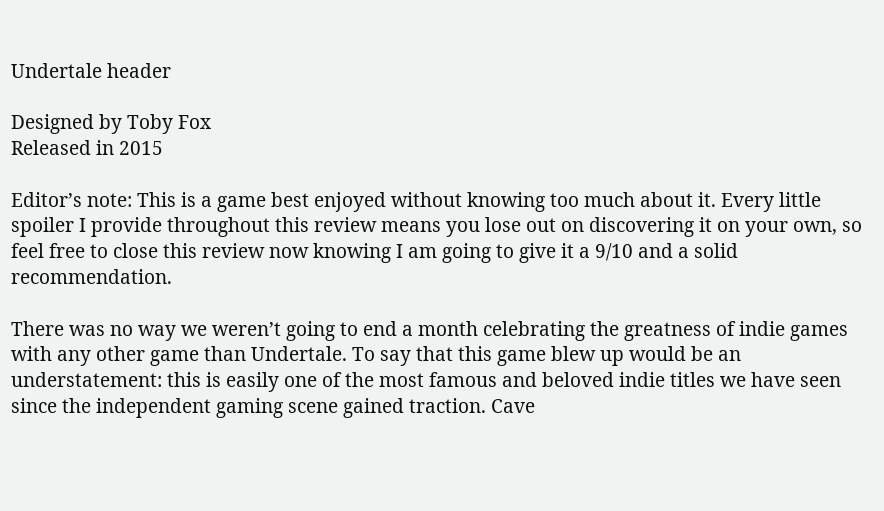Undertale header

Designed by Toby Fox
Released in 2015

Editor’s note: This is a game best enjoyed without knowing too much about it. Every little spoiler I provide throughout this review means you lose out on discovering it on your own, so feel free to close this review now knowing I am going to give it a 9/10 and a solid recommendation.

There was no way we weren’t going to end a month celebrating the greatness of indie games with any other game than Undertale. To say that this game blew up would be an understatement: this is easily one of the most famous and beloved indie titles we have seen since the independent gaming scene gained traction. Cave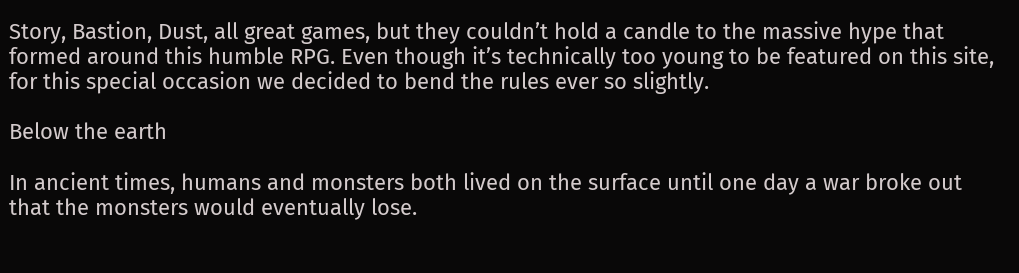Story, Bastion, Dust, all great games, but they couldn’t hold a candle to the massive hype that formed around this humble RPG. Even though it’s technically too young to be featured on this site, for this special occasion we decided to bend the rules ever so slightly.

Below the earth

In ancient times, humans and monsters both lived on the surface until one day a war broke out that the monsters would eventually lose.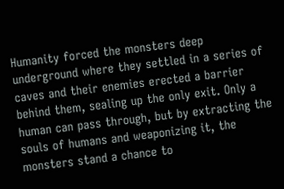Humanity forced the monsters deep underground where they settled in a series of caves and their enemies erected a barrier behind them, sealing up the only exit. Only a human can pass through, but by extracting the souls of humans and weaponizing it, the monsters stand a chance to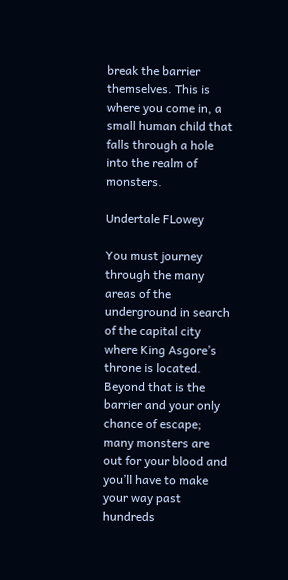break the barrier themselves. This is where you come in, a small human child that falls through a hole into the realm of monsters.

Undertale FLowey

You must journey through the many areas of the underground in search of the capital city where King Asgore’s throne is located. Beyond that is the barrier and your only chance of escape; many monsters are out for your blood and you’ll have to make your way past hundreds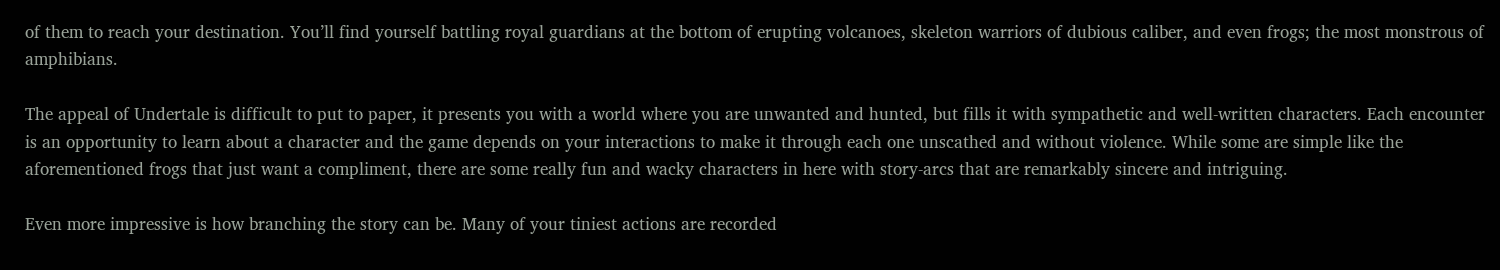of them to reach your destination. You’ll find yourself battling royal guardians at the bottom of erupting volcanoes, skeleton warriors of dubious caliber, and even frogs; the most monstrous of amphibians.

The appeal of Undertale is difficult to put to paper, it presents you with a world where you are unwanted and hunted, but fills it with sympathetic and well-written characters. Each encounter is an opportunity to learn about a character and the game depends on your interactions to make it through each one unscathed and without violence. While some are simple like the aforementioned frogs that just want a compliment, there are some really fun and wacky characters in here with story-arcs that are remarkably sincere and intriguing.

Even more impressive is how branching the story can be. Many of your tiniest actions are recorded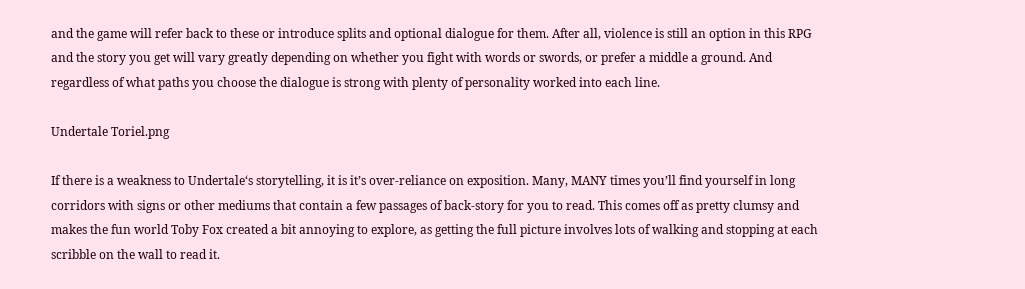and the game will refer back to these or introduce splits and optional dialogue for them. After all, violence is still an option in this RPG and the story you get will vary greatly depending on whether you fight with words or swords, or prefer a middle a ground. And regardless of what paths you choose the dialogue is strong with plenty of personality worked into each line.

Undertale Toriel.png

If there is a weakness to Undertale‘s storytelling, it is it’s over-reliance on exposition. Many, MANY times you’ll find yourself in long corridors with signs or other mediums that contain a few passages of back-story for you to read. This comes off as pretty clumsy and makes the fun world Toby Fox created a bit annoying to explore, as getting the full picture involves lots of walking and stopping at each scribble on the wall to read it.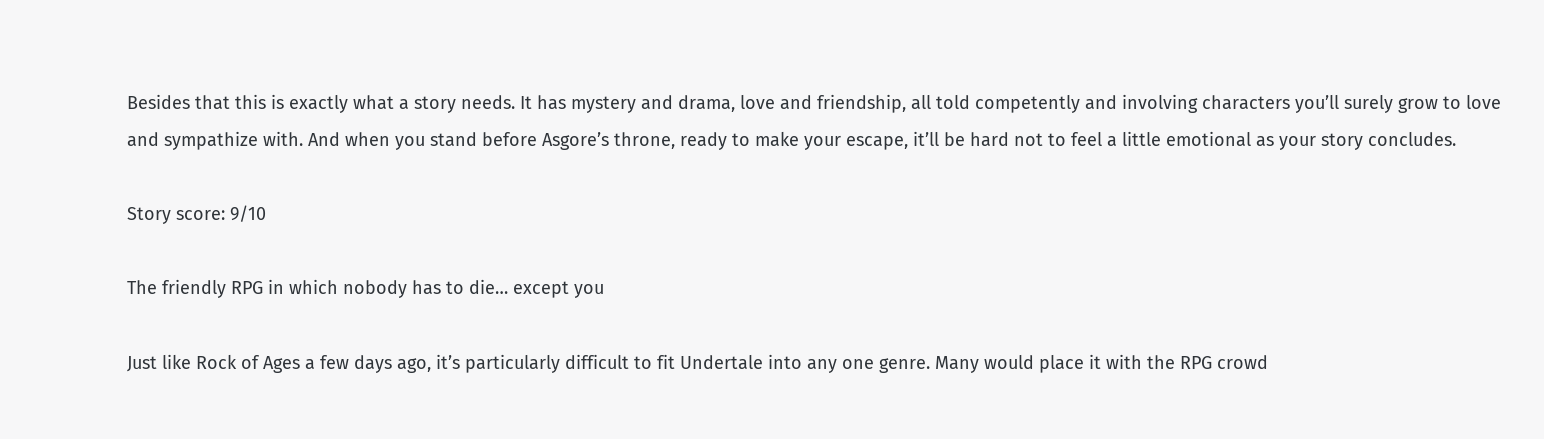Besides that this is exactly what a story needs. It has mystery and drama, love and friendship, all told competently and involving characters you’ll surely grow to love and sympathize with. And when you stand before Asgore’s throne, ready to make your escape, it’ll be hard not to feel a little emotional as your story concludes.

Story score: 9/10

The friendly RPG in which nobody has to die… except you

Just like Rock of Ages a few days ago, it’s particularly difficult to fit Undertale into any one genre. Many would place it with the RPG crowd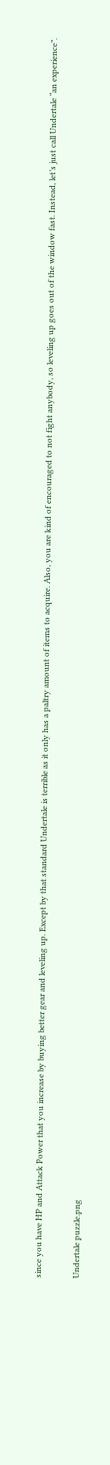since you have HP and Attack Power that you increase by buying better gear and leveling up. Except by that standard Undertale is terrible as it only has a paltry amount of items to acquire. Also, you are kind of encouraged to not fight anybody, so leveling up goes out of the window fast. Instead, let’s just call Undertale “an experience”.

Undertale puzzle.png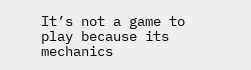It’s not a game to play because its mechanics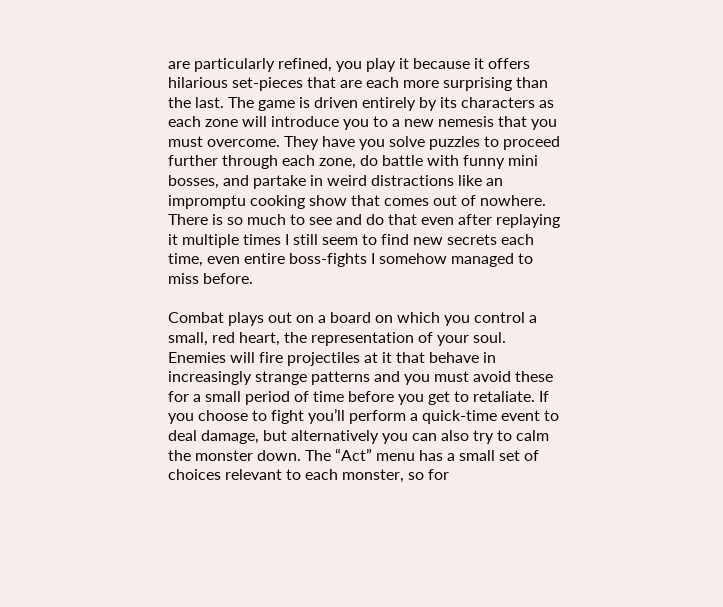are particularly refined, you play it because it offers hilarious set-pieces that are each more surprising than the last. The game is driven entirely by its characters as each zone will introduce you to a new nemesis that you must overcome. They have you solve puzzles to proceed further through each zone, do battle with funny mini bosses, and partake in weird distractions like an impromptu cooking show that comes out of nowhere. There is so much to see and do that even after replaying it multiple times I still seem to find new secrets each time, even entire boss-fights I somehow managed to miss before.

Combat plays out on a board on which you control a small, red heart, the representation of your soul. Enemies will fire projectiles at it that behave in increasingly strange patterns and you must avoid these for a small period of time before you get to retaliate. If you choose to fight you’ll perform a quick-time event to deal damage, but alternatively you can also try to calm the monster down. The “Act” menu has a small set of choices relevant to each monster, so for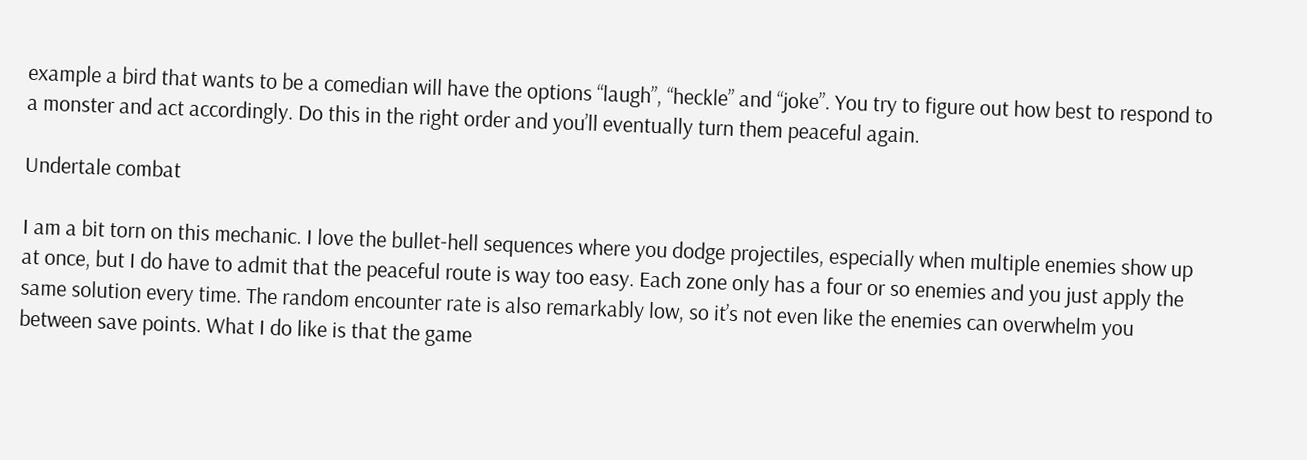example a bird that wants to be a comedian will have the options “laugh”, “heckle” and “joke”. You try to figure out how best to respond to a monster and act accordingly. Do this in the right order and you’ll eventually turn them peaceful again.

Undertale combat

I am a bit torn on this mechanic. I love the bullet-hell sequences where you dodge projectiles, especially when multiple enemies show up at once, but I do have to admit that the peaceful route is way too easy. Each zone only has a four or so enemies and you just apply the same solution every time. The random encounter rate is also remarkably low, so it’s not even like the enemies can overwhelm you between save points. What I do like is that the game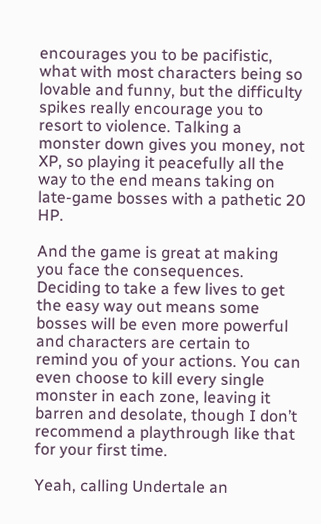encourages you to be pacifistic, what with most characters being so lovable and funny, but the difficulty spikes really encourage you to resort to violence. Talking a monster down gives you money, not XP, so playing it peacefully all the way to the end means taking on late-game bosses with a pathetic 20 HP.

And the game is great at making you face the consequences. Deciding to take a few lives to get the easy way out means some bosses will be even more powerful and characters are certain to remind you of your actions. You can even choose to kill every single monster in each zone, leaving it barren and desolate, though I don’t recommend a playthrough like that for your first time.

Yeah, calling Undertale an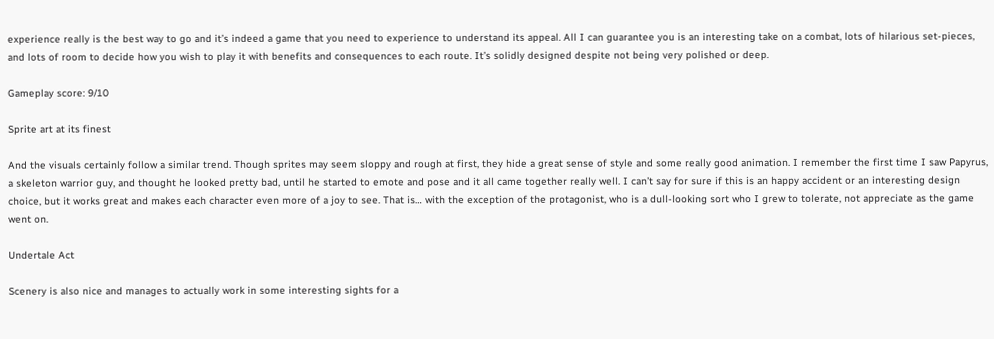experience really is the best way to go and it’s indeed a game that you need to experience to understand its appeal. All I can guarantee you is an interesting take on a combat, lots of hilarious set-pieces, and lots of room to decide how you wish to play it with benefits and consequences to each route. It’s solidly designed despite not being very polished or deep.

Gameplay score: 9/10

Sprite art at its finest

And the visuals certainly follow a similar trend. Though sprites may seem sloppy and rough at first, they hide a great sense of style and some really good animation. I remember the first time I saw Papyrus, a skeleton warrior guy, and thought he looked pretty bad, until he started to emote and pose and it all came together really well. I can’t say for sure if this is an happy accident or an interesting design choice, but it works great and makes each character even more of a joy to see. That is… with the exception of the protagonist, who is a dull-looking sort who I grew to tolerate, not appreciate as the game went on.

Undertale Act

Scenery is also nice and manages to actually work in some interesting sights for a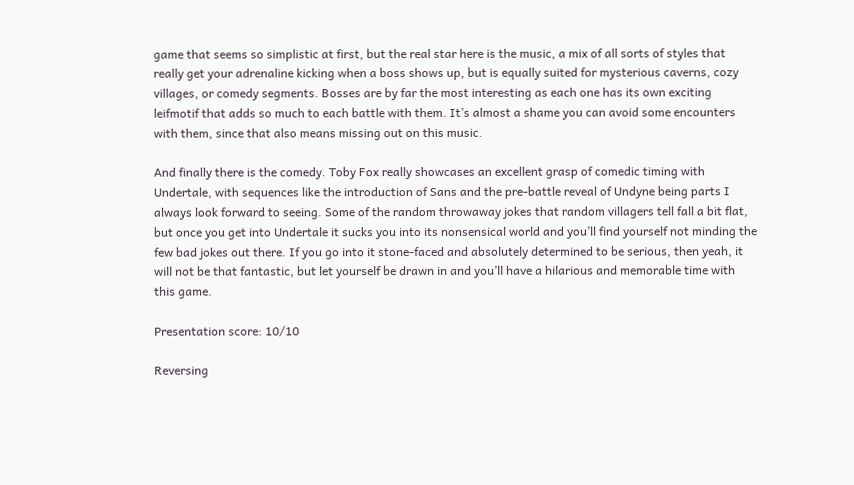game that seems so simplistic at first, but the real star here is the music, a mix of all sorts of styles that really get your adrenaline kicking when a boss shows up, but is equally suited for mysterious caverns, cozy villages, or comedy segments. Bosses are by far the most interesting as each one has its own exciting leifmotif that adds so much to each battle with them. It’s almost a shame you can avoid some encounters with them, since that also means missing out on this music.

And finally there is the comedy. Toby Fox really showcases an excellent grasp of comedic timing with Undertale, with sequences like the introduction of Sans and the pre-battle reveal of Undyne being parts I always look forward to seeing. Some of the random throwaway jokes that random villagers tell fall a bit flat, but once you get into Undertale it sucks you into its nonsensical world and you’ll find yourself not minding the few bad jokes out there. If you go into it stone-faced and absolutely determined to be serious, then yeah, it will not be that fantastic, but let yourself be drawn in and you’ll have a hilarious and memorable time with this game.

Presentation score: 10/10

Reversing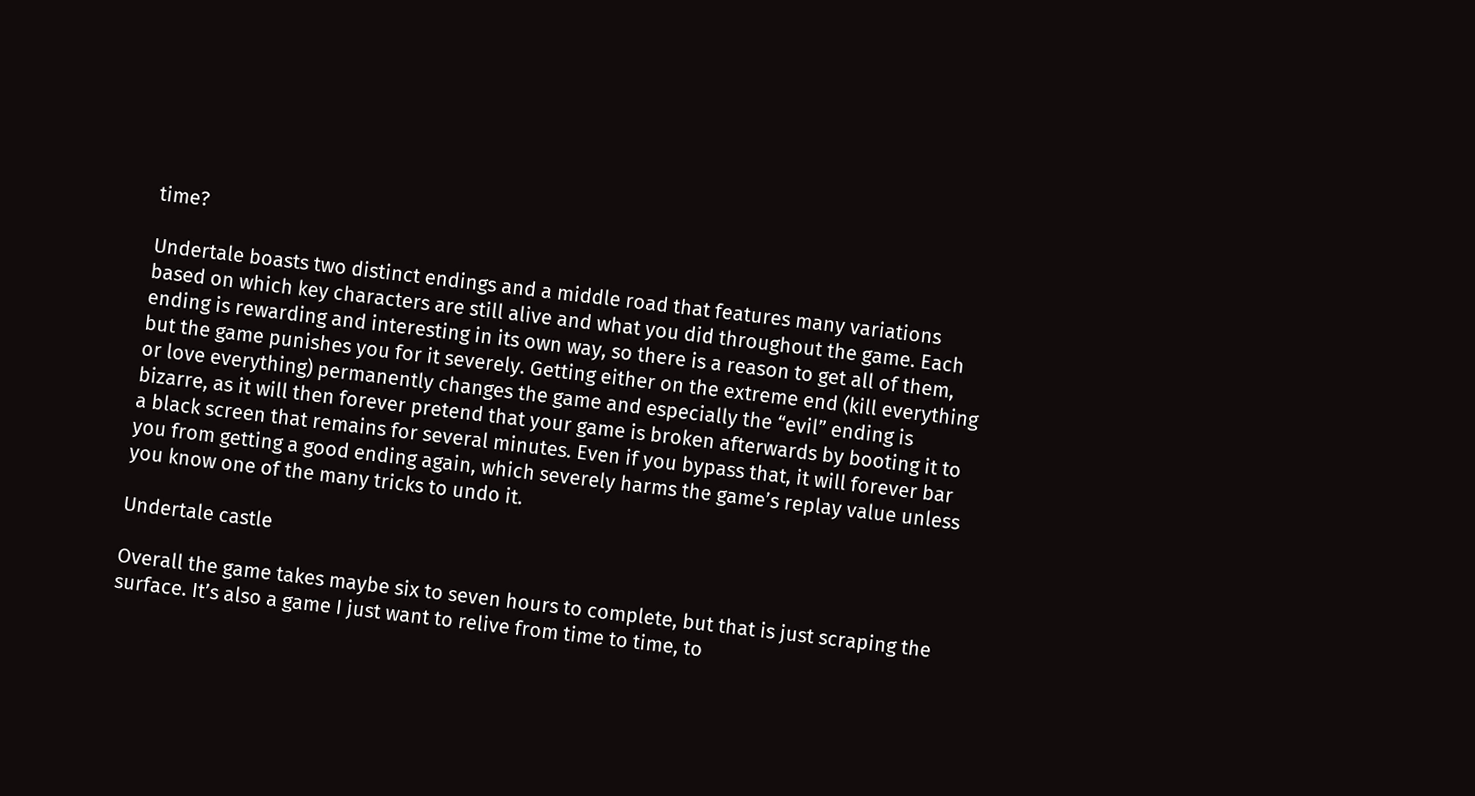time?

Undertale boasts two distinct endings and a middle road that features many variations based on which key characters are still alive and what you did throughout the game. Each ending is rewarding and interesting in its own way, so there is a reason to get all of them, but the game punishes you for it severely. Getting either on the extreme end (kill everything or love everything) permanently changes the game and especially the “evil” ending is bizarre, as it will then forever pretend that your game is broken afterwards by booting it to a black screen that remains for several minutes. Even if you bypass that, it will forever bar you from getting a good ending again, which severely harms the game’s replay value unless you know one of the many tricks to undo it.

Undertale castle

Overall the game takes maybe six to seven hours to complete, but that is just scraping the surface. It’s also a game I just want to relive from time to time, to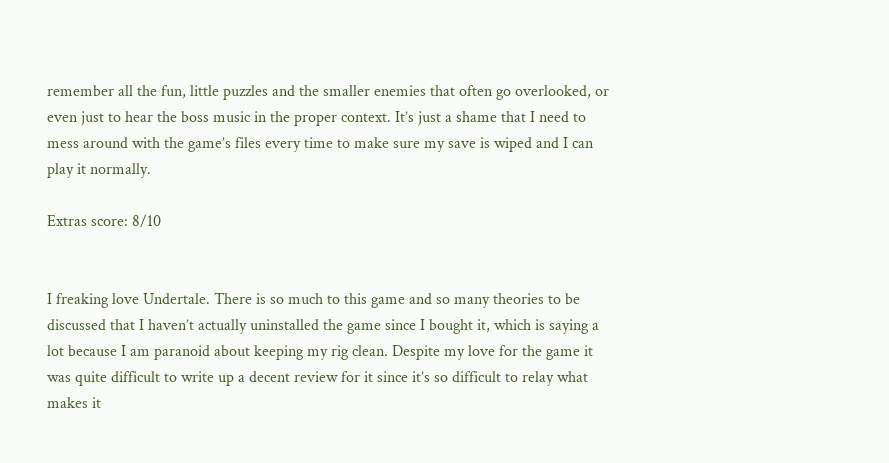remember all the fun, little puzzles and the smaller enemies that often go overlooked, or even just to hear the boss music in the proper context. It’s just a shame that I need to mess around with the game’s files every time to make sure my save is wiped and I can play it normally.

Extras score: 8/10


I freaking love Undertale. There is so much to this game and so many theories to be discussed that I haven’t actually uninstalled the game since I bought it, which is saying a lot because I am paranoid about keeping my rig clean. Despite my love for the game it was quite difficult to write up a decent review for it since it’s so difficult to relay what makes it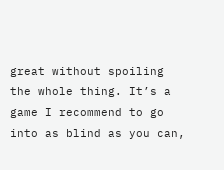great without spoiling the whole thing. It’s a game I recommend to go into as blind as you can,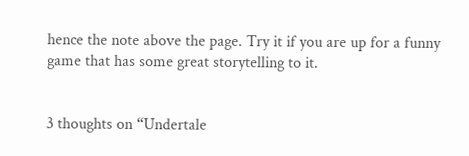hence the note above the page. Try it if you are up for a funny game that has some great storytelling to it.


3 thoughts on “Undertale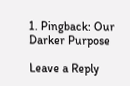1. Pingback: Our Darker Purpose

Leave a Reply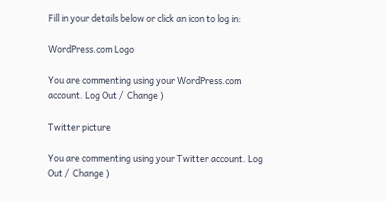Fill in your details below or click an icon to log in:

WordPress.com Logo

You are commenting using your WordPress.com account. Log Out /  Change )

Twitter picture

You are commenting using your Twitter account. Log Out /  Change )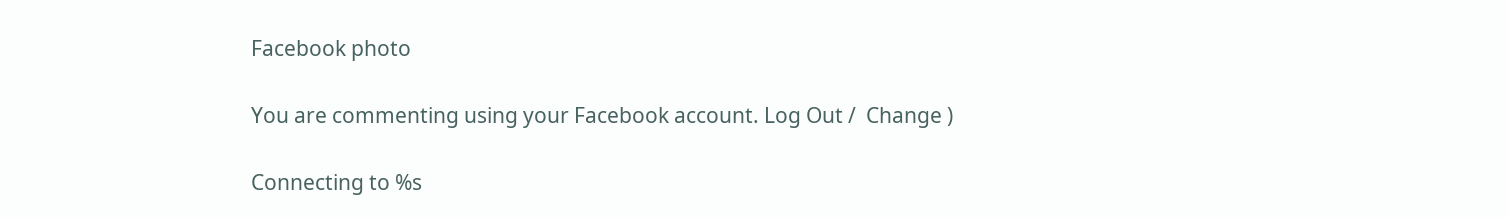Facebook photo

You are commenting using your Facebook account. Log Out /  Change )

Connecting to %s